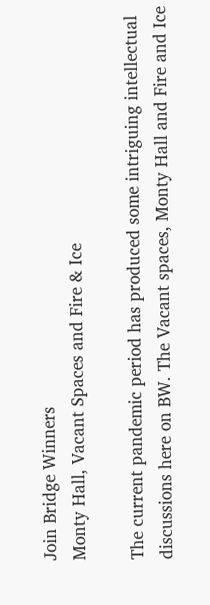Join Bridge Winners
Monty Hall, Vacant Spaces and Fire & Ice

The current pandemic period has produced some intriguing intellectual discussions here on BW. The Vacant spaces, Monty Hall and Fire and Ice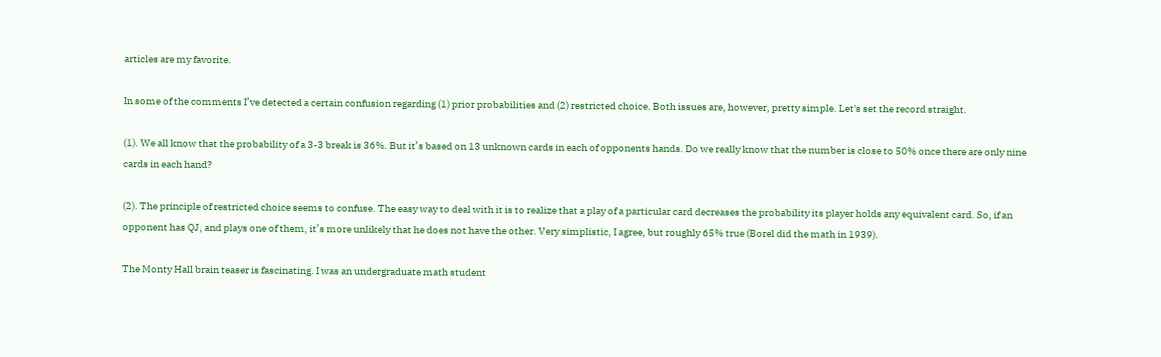articles are my favorite.

In some of the comments I’ve detected a certain confusion regarding (1) prior probabilities and (2) restricted choice. Both issues are, however, pretty simple. Let's set the record straight.

(1). We all know that the probability of a 3-3 break is 36%. But it’s based on 13 unknown cards in each of opponents hands. Do we really know that the number is close to 50% once there are only nine cards in each hand?

(2). The principle of restricted choice seems to confuse. The easy way to deal with it is to realize that a play of a particular card decreases the probability its player holds any equivalent card. So, if an opponent has QJ, and plays one of them, it’s more unlikely that he does not have the other. Very simplistic, I agree, but roughly 65% true (Borel did the math in 1939).

The Monty Hall brain teaser is fascinating. I was an undergraduate math student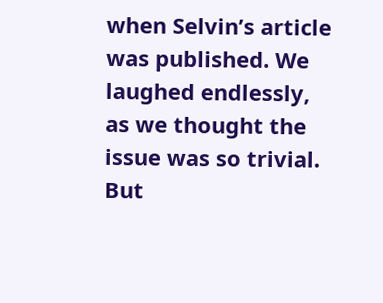when Selvin’s article was published. We laughed endlessly, as we thought the issue was so trivial. But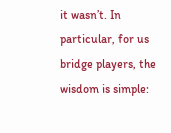it wasn’t. In particular, for us bridge players, the wisdom is simple: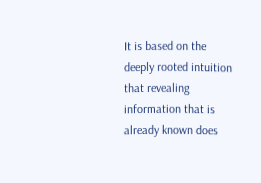It is based on the deeply rooted intuition that revealing information that is already known does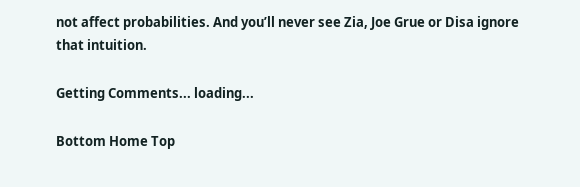not affect probabilities. And you’ll never see Zia, Joe Grue or Disa ignore that intuition.

Getting Comments... loading...

Bottom Home Top